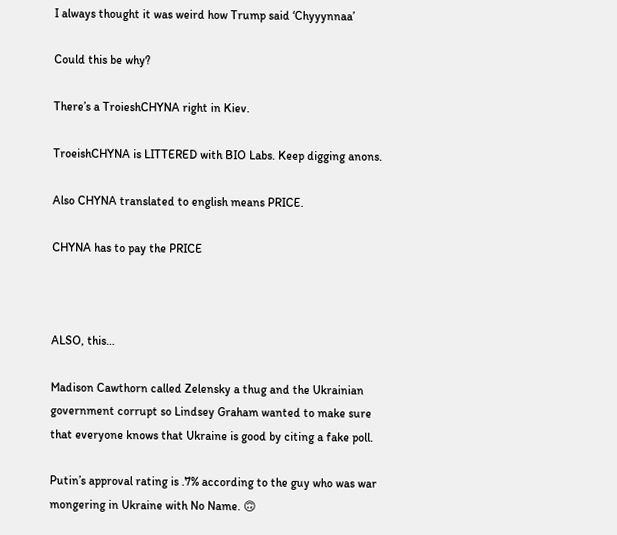I always thought it was weird how Trump said ‘Chyyynnaa’

Could this be why?

There’s a TroieshCHYNA right in Kiev.

TroeishCHYNA is LITTERED with BIO Labs. Keep digging anons.

Also CHYNA translated to english means PRICE.

CHYNA has to pay the PRICE



ALSO, this…

Madison Cawthorn called Zelensky a thug and the Ukrainian government corrupt so Lindsey Graham wanted to make sure that everyone knows that Ukraine is good by citing a fake poll.

Putin’s approval rating is .7% according to the guy who was war mongering in Ukraine with No Name. 🙃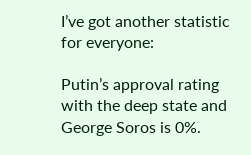I’ve got another statistic for everyone:

Putin’s approval rating with the deep state and George Soros is 0%.